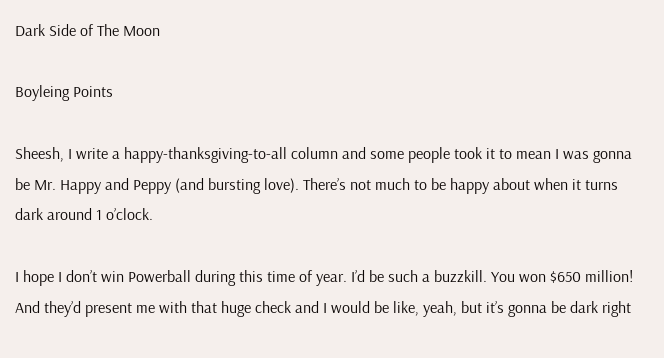Dark Side of The Moon

Boyleing Points

Sheesh, I write a happy-thanksgiving-to-all column and some people took it to mean I was gonna be Mr. Happy and Peppy (and bursting love). There’s not much to be happy about when it turns dark around 1 o’clock.

I hope I don’t win Powerball during this time of year. I’d be such a buzzkill. You won $650 million! And they’d present me with that huge check and I would be like, yeah, but it’s gonna be dark right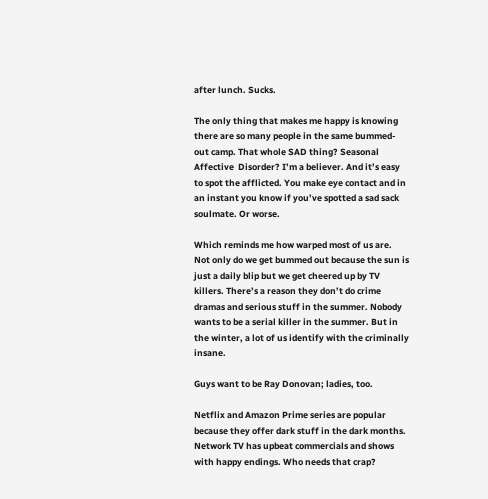after lunch. Sucks.

The only thing that makes me happy is knowing there are so many people in the same bummed-out camp. That whole SAD thing? Seasonal Affective  Disorder? I’m a believer. And it’s easy to spot the afflicted. You make eye contact and in an instant you know if you’ve spotted a sad sack soulmate. Or worse.

Which reminds me how warped most of us are. Not only do we get bummed out because the sun is just a daily blip but we get cheered up by TV killers. There’s a reason they don’t do crime dramas and serious stuff in the summer. Nobody wants to be a serial killer in the summer. But in the winter, a lot of us identify with the criminally insane.

Guys want to be Ray Donovan; ladies, too.

Netflix and Amazon Prime series are popular because they offer dark stuff in the dark months. Network TV has upbeat commercials and shows with happy endings. Who needs that crap?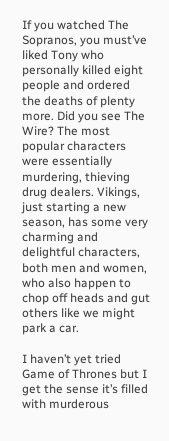If you watched The Sopranos, you must’ve liked Tony who personally killed eight people and ordered the deaths of plenty more. Did you see The Wire? The most popular characters were essentially murdering, thieving drug dealers. Vikings, just starting a new season, has some very charming and delightful characters, both men and women, who also happen to chop off heads and gut others like we might park a car.

I haven’t yet tried Game of Thrones but I get the sense it’s filled with murderous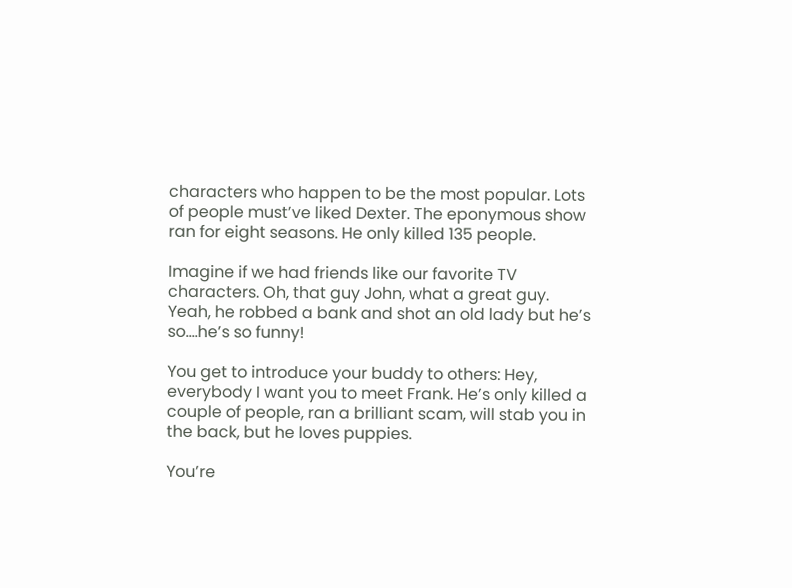characters who happen to be the most popular. Lots of people must’ve liked Dexter. The eponymous show ran for eight seasons. He only killed 135 people.

Imagine if we had friends like our favorite TV characters. Oh, that guy John, what a great guy. Yeah, he robbed a bank and shot an old lady but he’s so….he’s so funny!

You get to introduce your buddy to others: Hey, everybody I want you to meet Frank. He’s only killed a couple of people, ran a brilliant scam, will stab you in the back, but he loves puppies.

You’re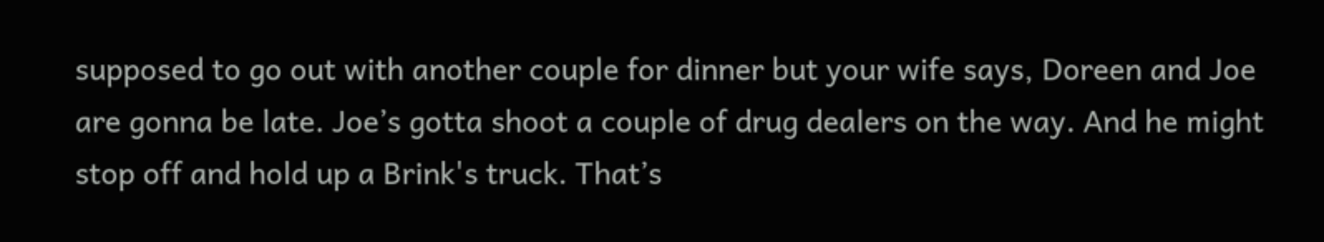supposed to go out with another couple for dinner but your wife says, Doreen and Joe are gonna be late. Joe’s gotta shoot a couple of drug dealers on the way. And he might stop off and hold up a Brink's truck. That’s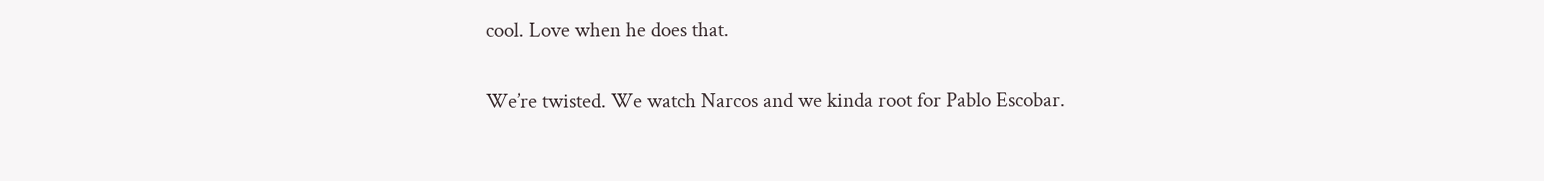cool. Love when he does that.

We’re twisted. We watch Narcos and we kinda root for Pablo Escobar.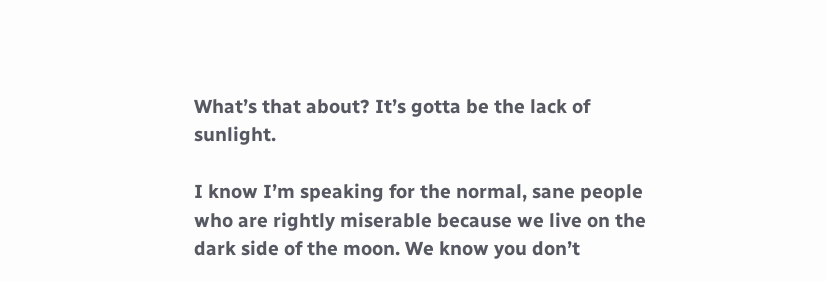What’s that about? It’s gotta be the lack of sunlight.

I know I’m speaking for the normal, sane people who are rightly miserable because we live on the dark side of the moon. We know you don’t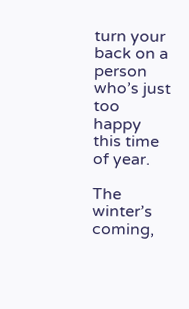turn your back on a person who’s just too happy this time of year.

The winter’s coming,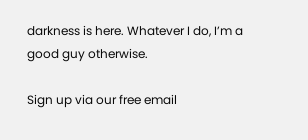darkness is here. Whatever I do, I’m a good guy otherwise.

Sign up via our free email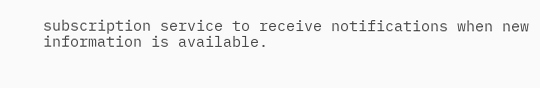subscription service to receive notifications when new information is available.